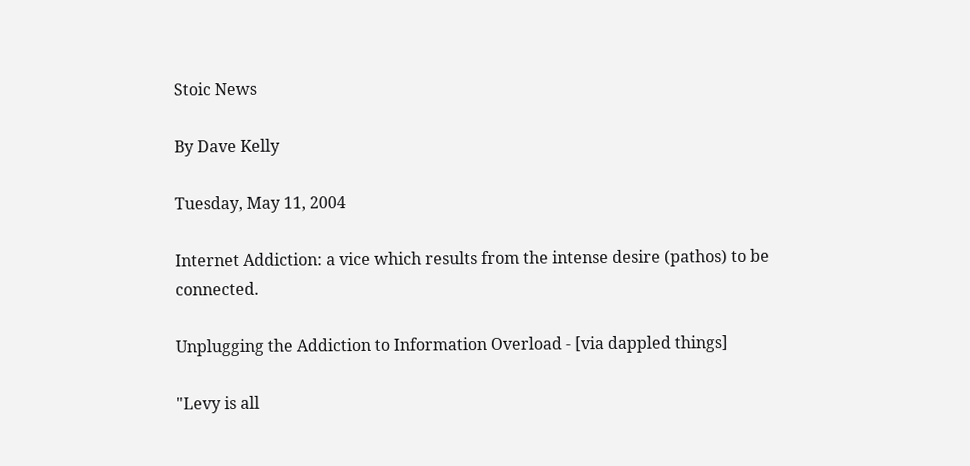Stoic News

By Dave Kelly

Tuesday, May 11, 2004

Internet Addiction: a vice which results from the intense desire (pathos) to be connected.

Unplugging the Addiction to Information Overload - [via dappled things]

"Levy is all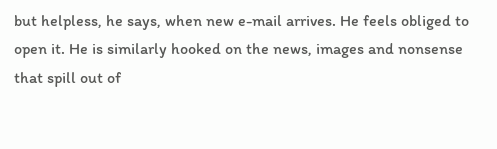but helpless, he says, when new e-mail arrives. He feels obliged to open it. He is similarly hooked on the news, images and nonsense that spill out of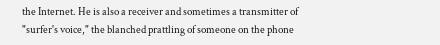the Internet. He is also a receiver and sometimes a transmitter of "surfer's voice," the blanched prattling of someone on the phone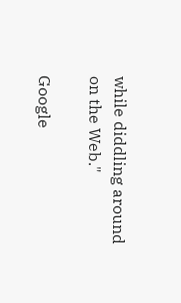while diddling around on the Web."

Google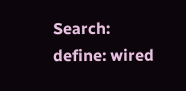Search: define: wired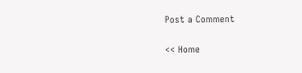Post a Comment

<< Home